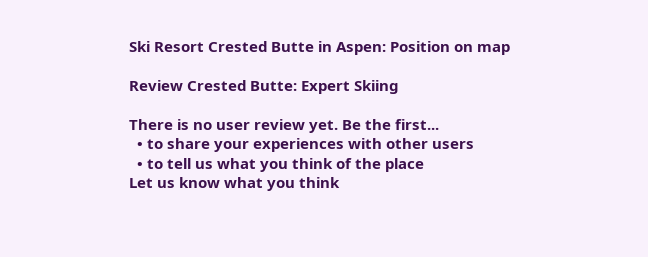Ski Resort Crested Butte in Aspen: Position on map

Review Crested Butte: Expert Skiing

There is no user review yet. Be the first...
  • to share your experiences with other users
  • to tell us what you think of the place
Let us know what you think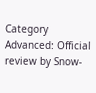Category Advanced: Official review by Snow-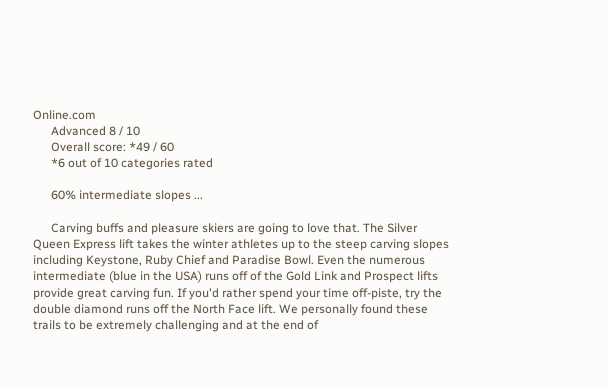Online.com
      Advanced 8 / 10
      Overall score: *49 / 60
      *6 out of 10 categories rated

      60% intermediate slopes ...

      Carving buffs and pleasure skiers are going to love that. The Silver Queen Express lift takes the winter athletes up to the steep carving slopes including Keystone, Ruby Chief and Paradise Bowl. Even the numerous intermediate (blue in the USA) runs off of the Gold Link and Prospect lifts provide great carving fun. If you'd rather spend your time off-piste, try the double diamond runs off the North Face lift. We personally found these trails to be extremely challenging and at the end of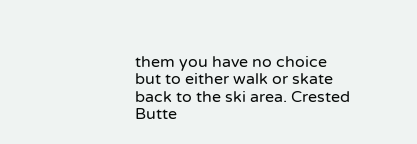them you have no choice but to either walk or skate back to the ski area. Crested Butte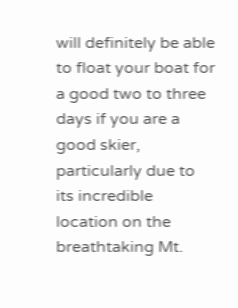will definitely be able to float your boat for a good two to three days if you are a good skier, particularly due to its incredible location on the breathtaking Mt.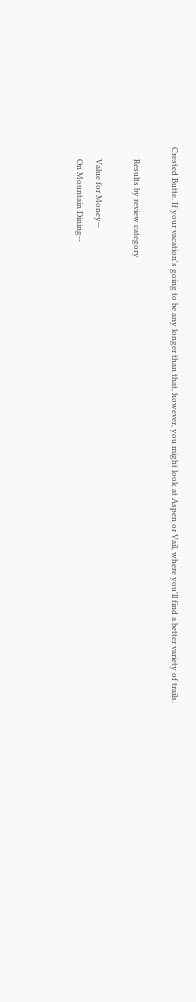Crested Butte. If your vacation's going to be any longer than that, however, you might look at Aspen or Vail, where you'll find a better variety of trails.

      Results by review category

      Value for Money--
      On Mountain Dining--